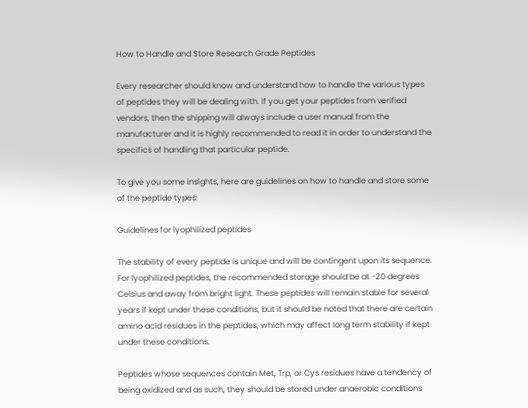How to Handle and Store Research Grade Peptides

Every researcher should know and understand how to handle the various types of peptides they will be dealing with. If you get your peptides from verified vendors, then the shipping will always include a user manual from the manufacturer and it is highly recommended to read it in order to understand the specifics of handling that particular peptide.

To give you some insights, here are guidelines on how to handle and store some of the peptide types:

Guidelines for lyophilized peptides

The stability of every peptide is unique and will be contingent upon its sequence. For lyophilized peptides, the recommended storage should be at -20 degrees Celsius and away from bright light. These peptides will remain stable for several years if kept under these conditions, but it should be noted that there are certain amino acid residues in the peptides, which may affect long term stability if kept under these conditions.

Peptides whose sequences contain Met, Trp, or Cys residues have a tendency of being oxidized and as such, they should be stored under anaerobic conditions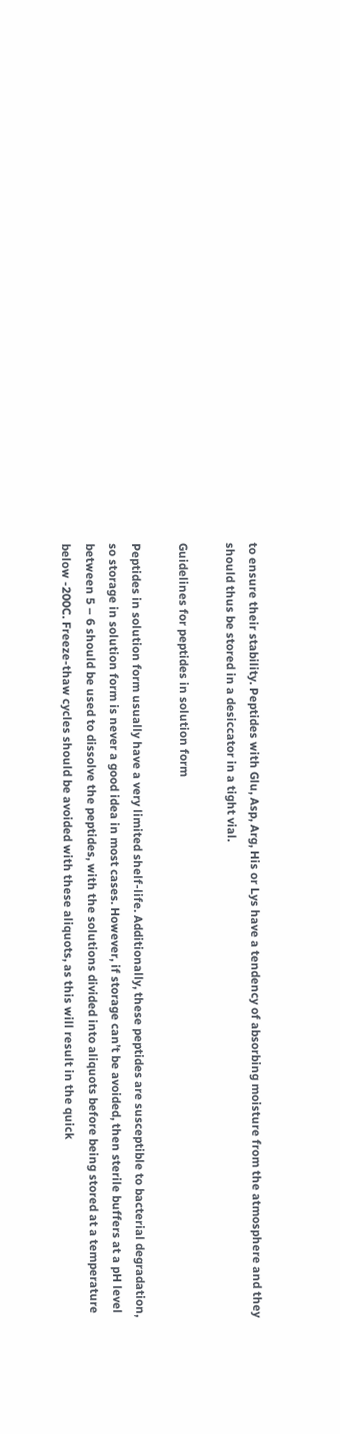to ensure their stability. Peptides with Glu, Asp, Arg, His or Lys have a tendency of absorbing moisture from the atmosphere and they should thus be stored in a desiccator in a tight vial.

Guidelines for peptides in solution form

Peptides in solution form usually have a very limited shelf-life. Additionally, these peptides are susceptible to bacterial degradation, so storage in solution form is never a good idea in most cases. However, if storage can’t be avoided, then sterile buffers at a pH level between 5 – 6 should be used to dissolve the peptides, with the solutions divided into aliquots before being stored at a temperature below -200C. Freeze-thaw cycles should be avoided with these aliquots, as this will result in the quick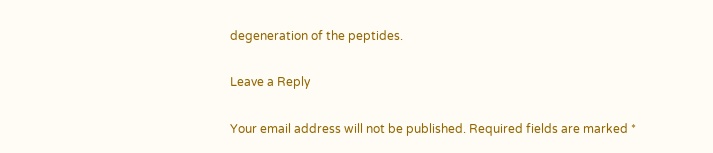degeneration of the peptides.

Leave a Reply

Your email address will not be published. Required fields are marked *